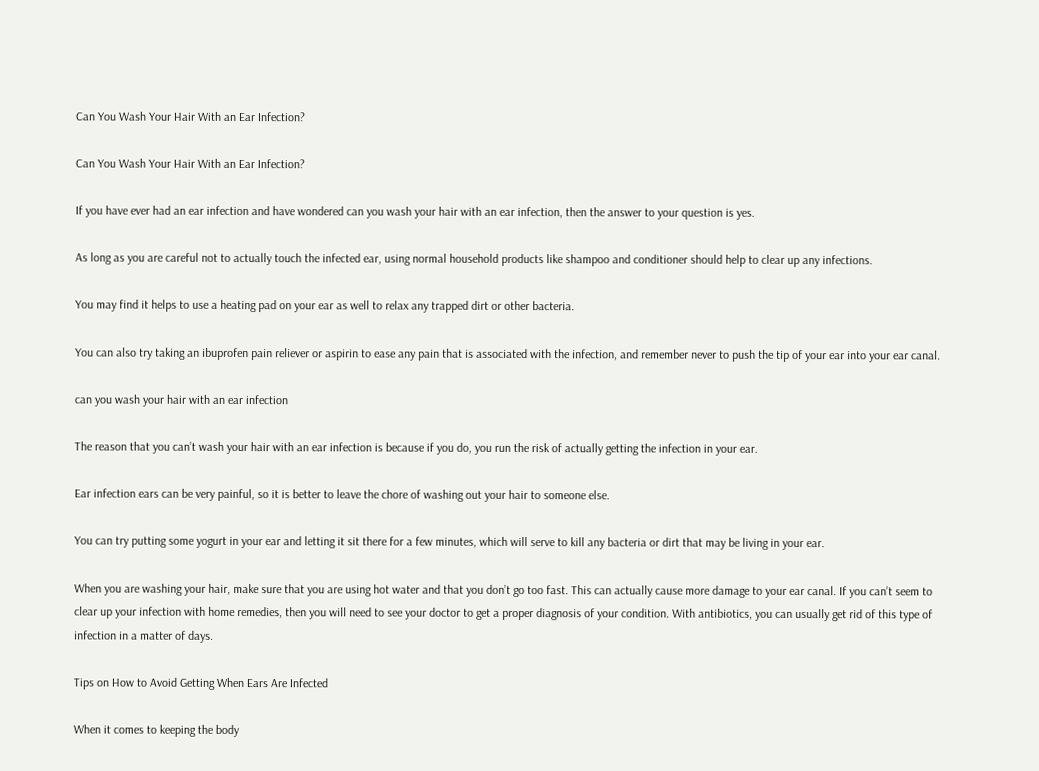Can You Wash Your Hair With an Ear Infection?

Can You Wash Your Hair With an Ear Infection?

If you have ever had an ear infection and have wondered can you wash your hair with an ear infection, then the answer to your question is yes.

As long as you are careful not to actually touch the infected ear, using normal household products like shampoo and conditioner should help to clear up any infections.

You may find it helps to use a heating pad on your ear as well to relax any trapped dirt or other bacteria.

You can also try taking an ibuprofen pain reliever or aspirin to ease any pain that is associated with the infection, and remember never to push the tip of your ear into your ear canal.

can you wash your hair with an ear infection

The reason that you can’t wash your hair with an ear infection is because if you do, you run the risk of actually getting the infection in your ear.

Ear infection ears can be very painful, so it is better to leave the chore of washing out your hair to someone else.

You can try putting some yogurt in your ear and letting it sit there for a few minutes, which will serve to kill any bacteria or dirt that may be living in your ear.

When you are washing your hair, make sure that you are using hot water and that you don’t go too fast. This can actually cause more damage to your ear canal. If you can’t seem to clear up your infection with home remedies, then you will need to see your doctor to get a proper diagnosis of your condition. With antibiotics, you can usually get rid of this type of infection in a matter of days.

Tips on How to Avoid Getting When Ears Are Infected

When it comes to keeping the body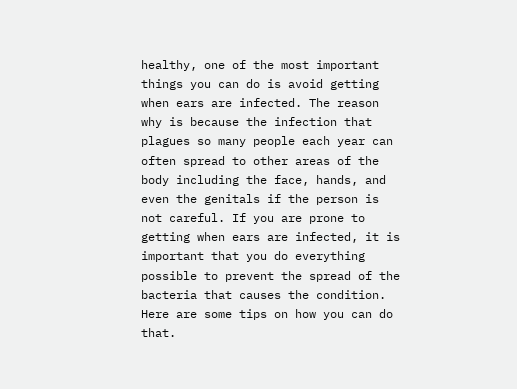healthy, one of the most important things you can do is avoid getting when ears are infected. The reason why is because the infection that plagues so many people each year can often spread to other areas of the body including the face, hands, and even the genitals if the person is not careful. If you are prone to getting when ears are infected, it is important that you do everything possible to prevent the spread of the bacteria that causes the condition. Here are some tips on how you can do that.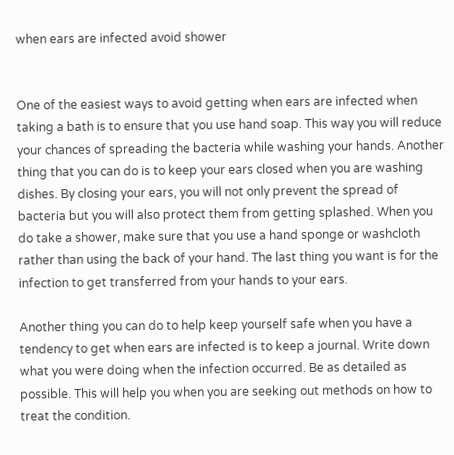when ears are infected avoid shower


One of the easiest ways to avoid getting when ears are infected when taking a bath is to ensure that you use hand soap. This way you will reduce your chances of spreading the bacteria while washing your hands. Another thing that you can do is to keep your ears closed when you are washing dishes. By closing your ears, you will not only prevent the spread of bacteria but you will also protect them from getting splashed. When you do take a shower, make sure that you use a hand sponge or washcloth rather than using the back of your hand. The last thing you want is for the infection to get transferred from your hands to your ears.

Another thing you can do to help keep yourself safe when you have a tendency to get when ears are infected is to keep a journal. Write down what you were doing when the infection occurred. Be as detailed as possible. This will help you when you are seeking out methods on how to treat the condition.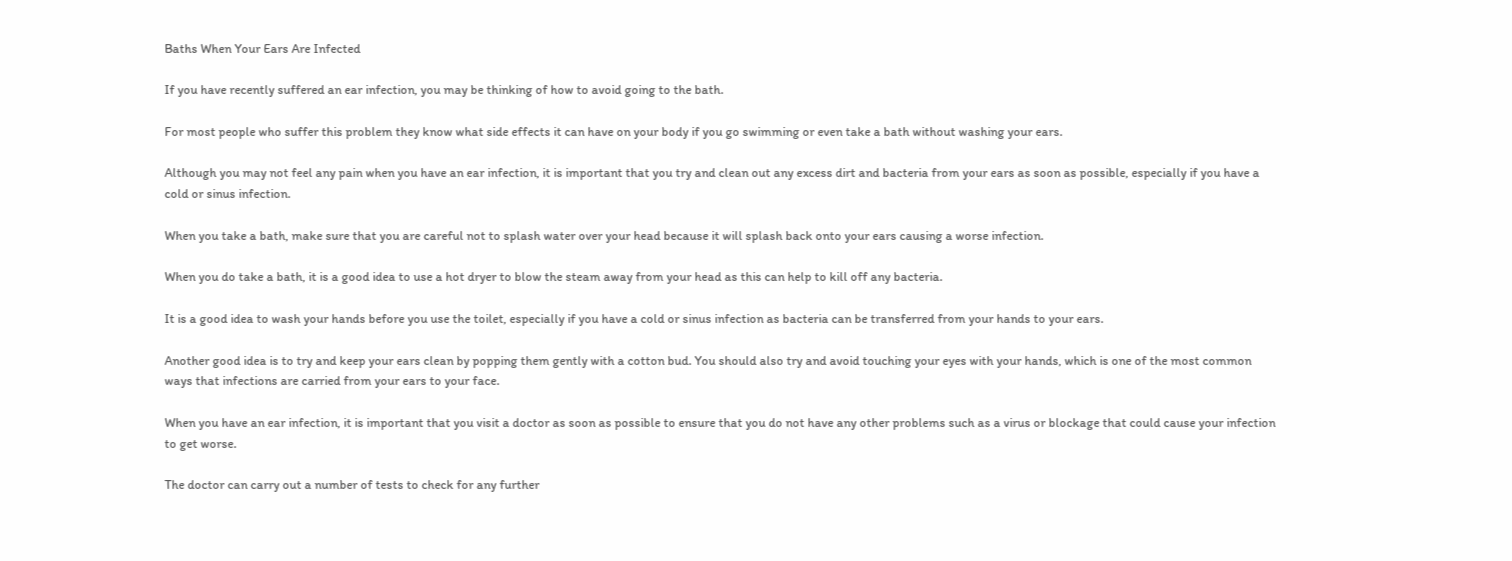Baths When Your Ears Are Infected

If you have recently suffered an ear infection, you may be thinking of how to avoid going to the bath.

For most people who suffer this problem they know what side effects it can have on your body if you go swimming or even take a bath without washing your ears.

Although you may not feel any pain when you have an ear infection, it is important that you try and clean out any excess dirt and bacteria from your ears as soon as possible, especially if you have a cold or sinus infection.

When you take a bath, make sure that you are careful not to splash water over your head because it will splash back onto your ears causing a worse infection.

When you do take a bath, it is a good idea to use a hot dryer to blow the steam away from your head as this can help to kill off any bacteria.

It is a good idea to wash your hands before you use the toilet, especially if you have a cold or sinus infection as bacteria can be transferred from your hands to your ears.

Another good idea is to try and keep your ears clean by popping them gently with a cotton bud. You should also try and avoid touching your eyes with your hands, which is one of the most common ways that infections are carried from your ears to your face.

When you have an ear infection, it is important that you visit a doctor as soon as possible to ensure that you do not have any other problems such as a virus or blockage that could cause your infection to get worse.

The doctor can carry out a number of tests to check for any further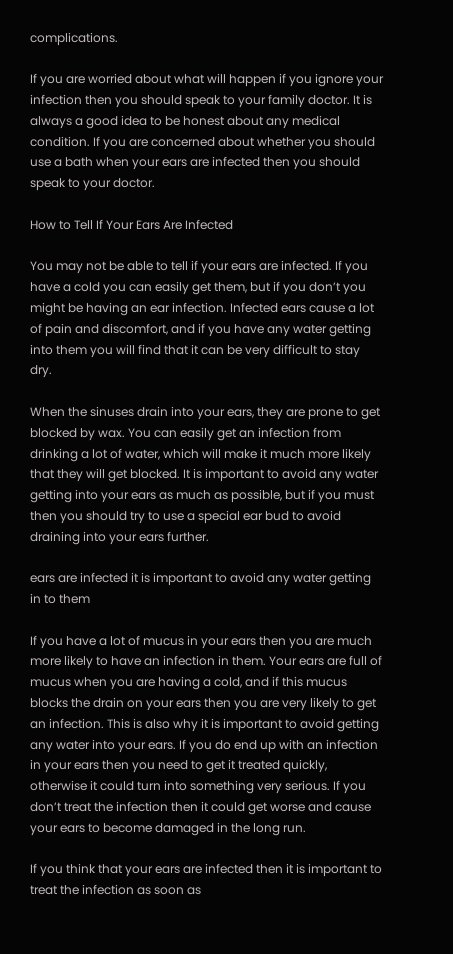complications.

If you are worried about what will happen if you ignore your infection then you should speak to your family doctor. It is always a good idea to be honest about any medical condition. If you are concerned about whether you should use a bath when your ears are infected then you should speak to your doctor.

How to Tell If Your Ears Are Infected

You may not be able to tell if your ears are infected. If you have a cold you can easily get them, but if you don’t you might be having an ear infection. Infected ears cause a lot of pain and discomfort, and if you have any water getting into them you will find that it can be very difficult to stay dry.

When the sinuses drain into your ears, they are prone to get blocked by wax. You can easily get an infection from drinking a lot of water, which will make it much more likely that they will get blocked. It is important to avoid any water getting into your ears as much as possible, but if you must then you should try to use a special ear bud to avoid draining into your ears further.

ears are infected it is important to avoid any water getting in to them

If you have a lot of mucus in your ears then you are much more likely to have an infection in them. Your ears are full of mucus when you are having a cold, and if this mucus blocks the drain on your ears then you are very likely to get an infection. This is also why it is important to avoid getting any water into your ears. If you do end up with an infection in your ears then you need to get it treated quickly, otherwise it could turn into something very serious. If you don’t treat the infection then it could get worse and cause your ears to become damaged in the long run.

If you think that your ears are infected then it is important to treat the infection as soon as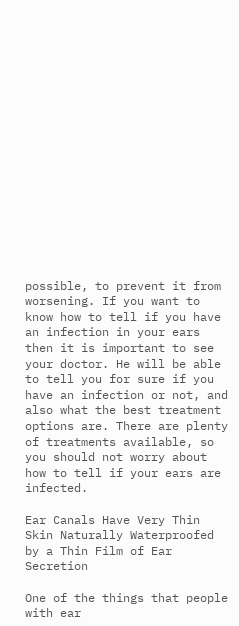possible, to prevent it from worsening. If you want to know how to tell if you have an infection in your ears then it is important to see your doctor. He will be able to tell you for sure if you have an infection or not, and also what the best treatment options are. There are plenty of treatments available, so you should not worry about how to tell if your ears are infected.

Ear Canals Have Very Thin Skin Naturally Waterproofed by a Thin Film of Ear Secretion

One of the things that people with ear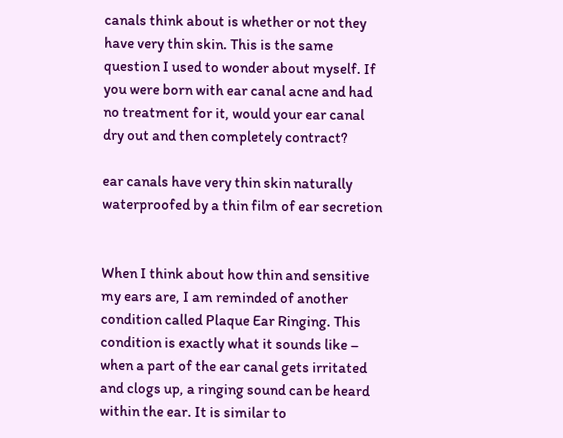canals think about is whether or not they have very thin skin. This is the same question I used to wonder about myself. If you were born with ear canal acne and had no treatment for it, would your ear canal dry out and then completely contract?

ear canals have very thin skin naturally waterproofed by a thin film of ear secretion


When I think about how thin and sensitive my ears are, I am reminded of another condition called Plaque Ear Ringing. This condition is exactly what it sounds like – when a part of the ear canal gets irritated and clogs up, a ringing sound can be heard within the ear. It is similar to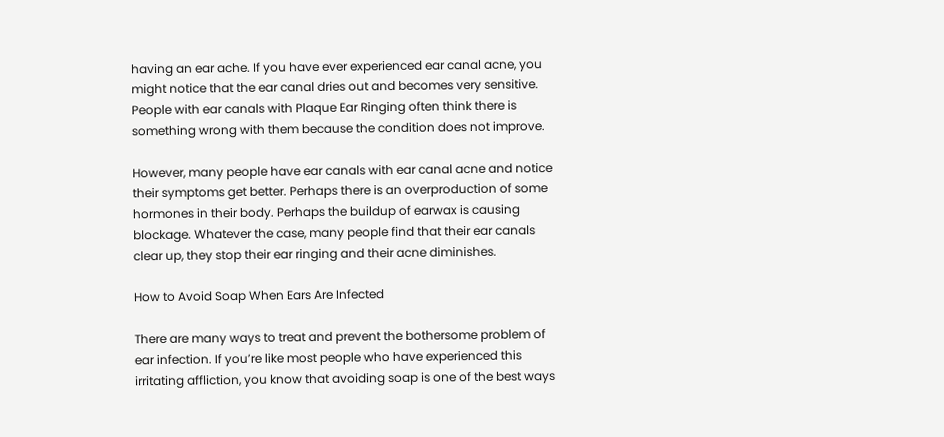having an ear ache. If you have ever experienced ear canal acne, you might notice that the ear canal dries out and becomes very sensitive. People with ear canals with Plaque Ear Ringing often think there is something wrong with them because the condition does not improve.

However, many people have ear canals with ear canal acne and notice their symptoms get better. Perhaps there is an overproduction of some hormones in their body. Perhaps the buildup of earwax is causing blockage. Whatever the case, many people find that their ear canals clear up, they stop their ear ringing and their acne diminishes.

How to Avoid Soap When Ears Are Infected

There are many ways to treat and prevent the bothersome problem of ear infection. If you’re like most people who have experienced this irritating affliction, you know that avoiding soap is one of the best ways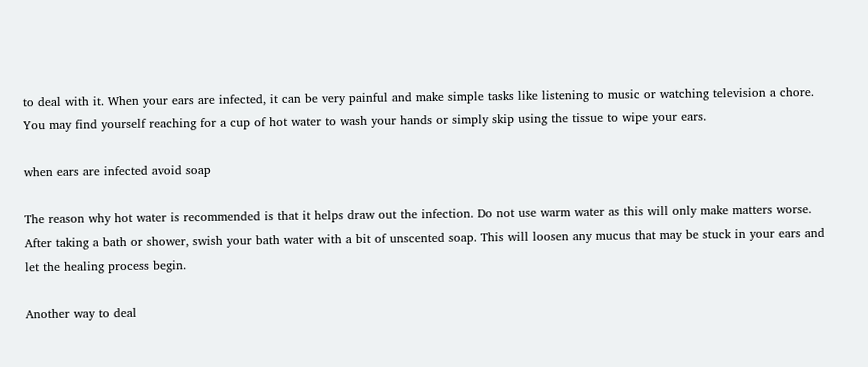to deal with it. When your ears are infected, it can be very painful and make simple tasks like listening to music or watching television a chore. You may find yourself reaching for a cup of hot water to wash your hands or simply skip using the tissue to wipe your ears.

when ears are infected avoid soap

The reason why hot water is recommended is that it helps draw out the infection. Do not use warm water as this will only make matters worse. After taking a bath or shower, swish your bath water with a bit of unscented soap. This will loosen any mucus that may be stuck in your ears and let the healing process begin.

Another way to deal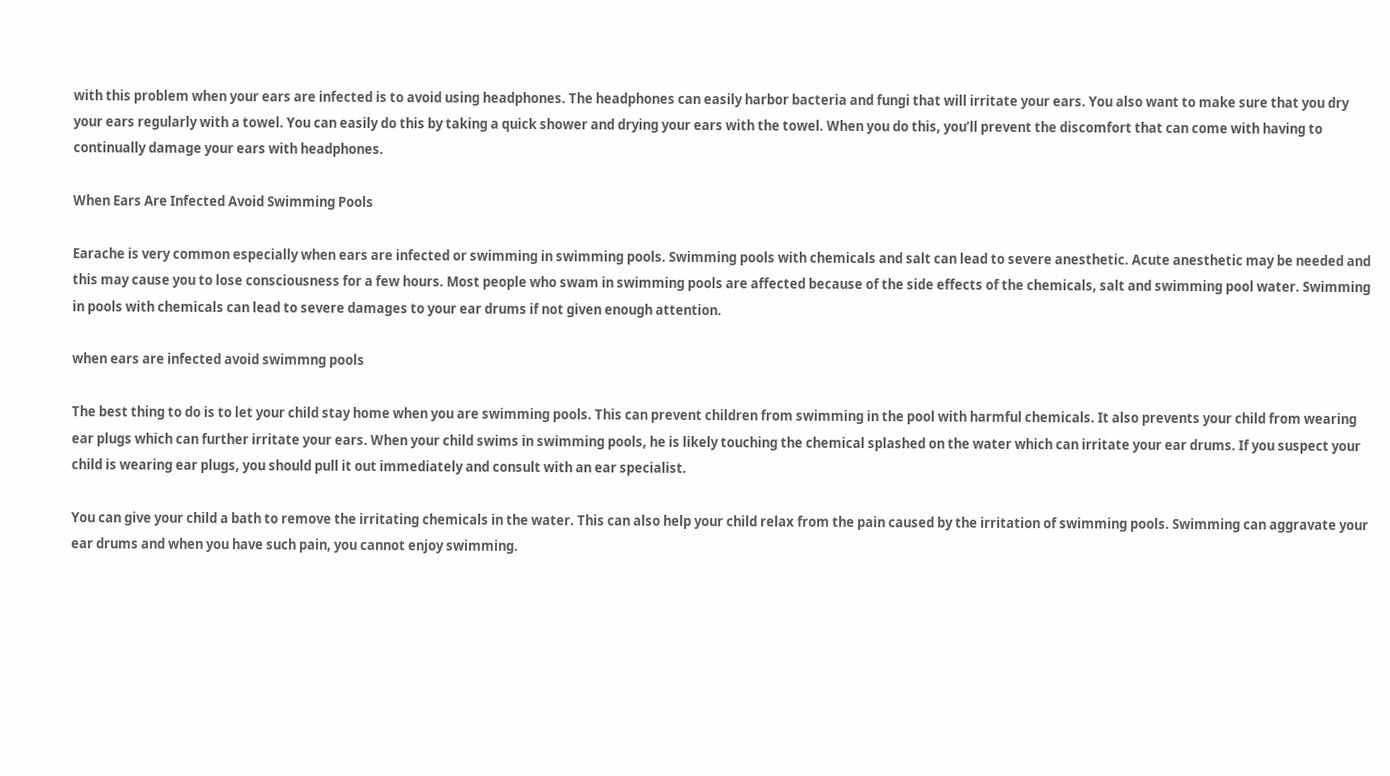with this problem when your ears are infected is to avoid using headphones. The headphones can easily harbor bacteria and fungi that will irritate your ears. You also want to make sure that you dry your ears regularly with a towel. You can easily do this by taking a quick shower and drying your ears with the towel. When you do this, you’ll prevent the discomfort that can come with having to continually damage your ears with headphones.

When Ears Are Infected Avoid Swimming Pools

Earache is very common especially when ears are infected or swimming in swimming pools. Swimming pools with chemicals and salt can lead to severe anesthetic. Acute anesthetic may be needed and this may cause you to lose consciousness for a few hours. Most people who swam in swimming pools are affected because of the side effects of the chemicals, salt and swimming pool water. Swimming in pools with chemicals can lead to severe damages to your ear drums if not given enough attention.

when ears are infected avoid swimmng pools

The best thing to do is to let your child stay home when you are swimming pools. This can prevent children from swimming in the pool with harmful chemicals. It also prevents your child from wearing ear plugs which can further irritate your ears. When your child swims in swimming pools, he is likely touching the chemical splashed on the water which can irritate your ear drums. If you suspect your child is wearing ear plugs, you should pull it out immediately and consult with an ear specialist.

You can give your child a bath to remove the irritating chemicals in the water. This can also help your child relax from the pain caused by the irritation of swimming pools. Swimming can aggravate your ear drums and when you have such pain, you cannot enjoy swimming.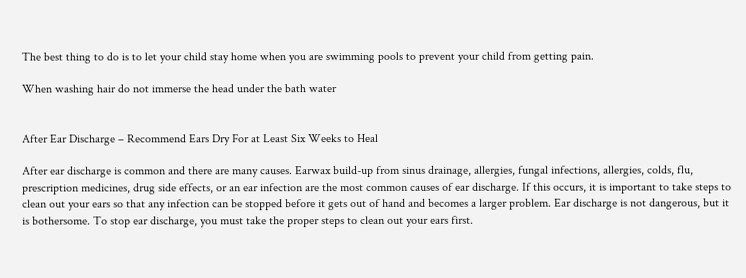The best thing to do is to let your child stay home when you are swimming pools to prevent your child from getting pain.

When washing hair do not immerse the head under the bath water


After Ear Discharge – Recommend Ears Dry For at Least Six Weeks to Heal

After ear discharge is common and there are many causes. Earwax build-up from sinus drainage, allergies, fungal infections, allergies, colds, flu, prescription medicines, drug side effects, or an ear infection are the most common causes of ear discharge. If this occurs, it is important to take steps to clean out your ears so that any infection can be stopped before it gets out of hand and becomes a larger problem. Ear discharge is not dangerous, but it is bothersome. To stop ear discharge, you must take the proper steps to clean out your ears first.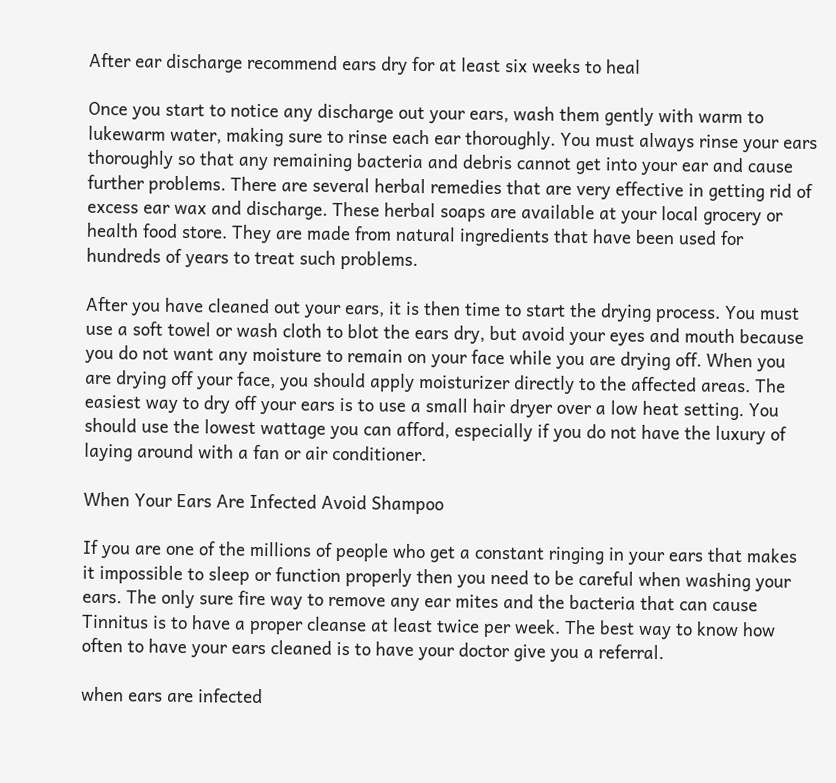After ear discharge recommend ears dry for at least six weeks to heal

Once you start to notice any discharge out your ears, wash them gently with warm to lukewarm water, making sure to rinse each ear thoroughly. You must always rinse your ears thoroughly so that any remaining bacteria and debris cannot get into your ear and cause further problems. There are several herbal remedies that are very effective in getting rid of excess ear wax and discharge. These herbal soaps are available at your local grocery or health food store. They are made from natural ingredients that have been used for hundreds of years to treat such problems.

After you have cleaned out your ears, it is then time to start the drying process. You must use a soft towel or wash cloth to blot the ears dry, but avoid your eyes and mouth because you do not want any moisture to remain on your face while you are drying off. When you are drying off your face, you should apply moisturizer directly to the affected areas. The easiest way to dry off your ears is to use a small hair dryer over a low heat setting. You should use the lowest wattage you can afford, especially if you do not have the luxury of laying around with a fan or air conditioner.

When Your Ears Are Infected Avoid Shampoo

If you are one of the millions of people who get a constant ringing in your ears that makes it impossible to sleep or function properly then you need to be careful when washing your ears. The only sure fire way to remove any ear mites and the bacteria that can cause Tinnitus is to have a proper cleanse at least twice per week. The best way to know how often to have your ears cleaned is to have your doctor give you a referral.

when ears are infected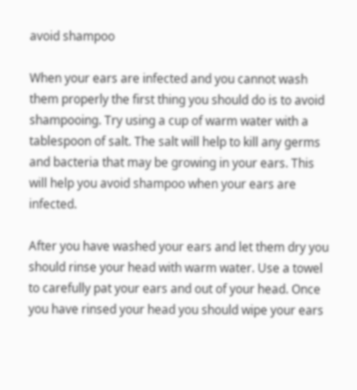avoid shampoo

When your ears are infected and you cannot wash them properly the first thing you should do is to avoid shampooing. Try using a cup of warm water with a tablespoon of salt. The salt will help to kill any germs and bacteria that may be growing in your ears. This will help you avoid shampoo when your ears are infected.

After you have washed your ears and let them dry you should rinse your head with warm water. Use a towel to carefully pat your ears and out of your head. Once you have rinsed your head you should wipe your ears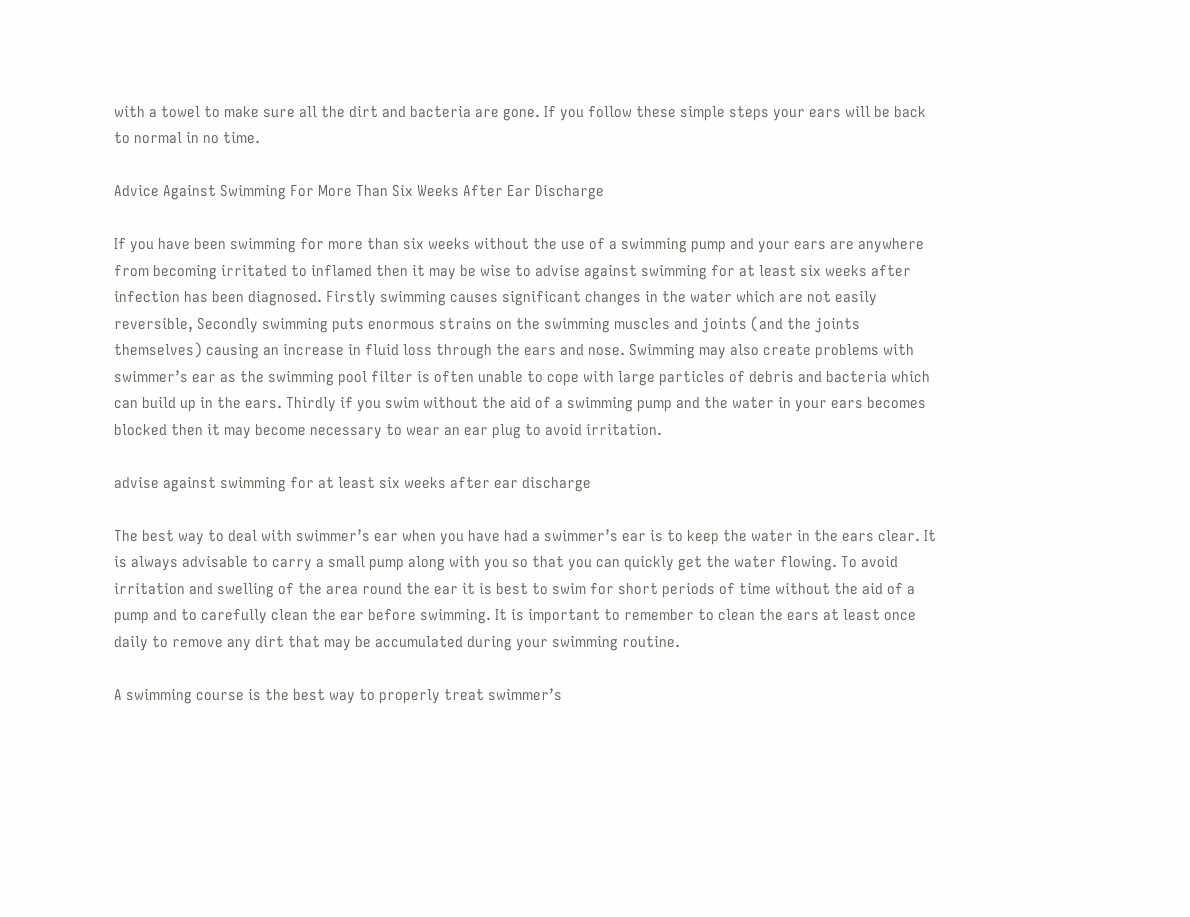with a towel to make sure all the dirt and bacteria are gone. If you follow these simple steps your ears will be back to normal in no time.

Advice Against Swimming For More Than Six Weeks After Ear Discharge

If you have been swimming for more than six weeks without the use of a swimming pump and your ears are anywhere from becoming irritated to inflamed then it may be wise to advise against swimming for at least six weeks after infection has been diagnosed. Firstly swimming causes significant changes in the water which are not easily reversible, Secondly swimming puts enormous strains on the swimming muscles and joints (and the joints themselves) causing an increase in fluid loss through the ears and nose. Swimming may also create problems with swimmer’s ear as the swimming pool filter is often unable to cope with large particles of debris and bacteria which can build up in the ears. Thirdly if you swim without the aid of a swimming pump and the water in your ears becomes blocked then it may become necessary to wear an ear plug to avoid irritation.

advise against swimming for at least six weeks after ear discharge

The best way to deal with swimmer’s ear when you have had a swimmer’s ear is to keep the water in the ears clear. It is always advisable to carry a small pump along with you so that you can quickly get the water flowing. To avoid irritation and swelling of the area round the ear it is best to swim for short periods of time without the aid of a pump and to carefully clean the ear before swimming. It is important to remember to clean the ears at least once daily to remove any dirt that may be accumulated during your swimming routine.

A swimming course is the best way to properly treat swimmer’s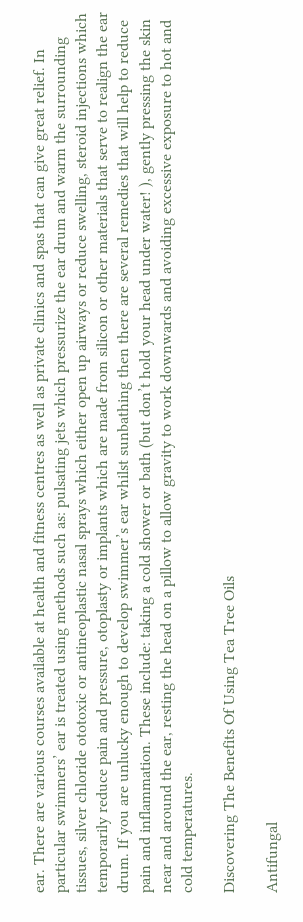ear. There are various courses available at health and fitness centres as well as private clinics and spas that can give great relief. In particular swimmers’ ear is treated using methods such as: pulsating jets which pressurize the ear drum and warm the surrounding tissues, silver chloride ototoxic or antineoplastic nasal sprays which either open up airways or reduce swelling, steroid injections which temporarily reduce pain and pressure, otoplasty or implants which are made from silicon or other materials that serve to realign the ear drum. If you are unlucky enough to develop swimmer’s ear whilst sunbathing then there are several remedies that will help to reduce pain and inflammation. These include: taking a cold shower or bath (but don’t hold your head under water! ), gently pressing the skin near and around the ear, resting the head on a pillow to allow gravity to work downwards and avoiding excessive exposure to hot and cold temperatures.

Discovering The Benefits Of Using Tea Tree Oils

Antifungal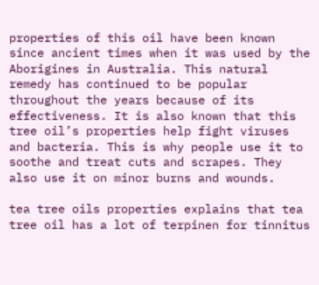properties of this oil have been known since ancient times when it was used by the Aborigines in Australia. This natural remedy has continued to be popular throughout the years because of its effectiveness. It is also known that this tree oil’s properties help fight viruses and bacteria. This is why people use it to soothe and treat cuts and scrapes. They also use it on minor burns and wounds.

tea tree oils properties explains that tea tree oil has a lot of terpinen for tinnitus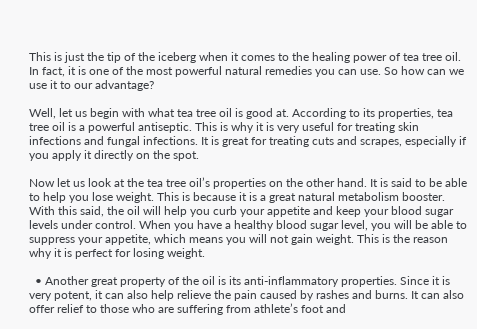This is just the tip of the iceberg when it comes to the healing power of tea tree oil. In fact, it is one of the most powerful natural remedies you can use. So how can we use it to our advantage?

Well, let us begin with what tea tree oil is good at. According to its properties, tea tree oil is a powerful antiseptic. This is why it is very useful for treating skin infections and fungal infections. It is great for treating cuts and scrapes, especially if you apply it directly on the spot.

Now let us look at the tea tree oil’s properties on the other hand. It is said to be able to help you lose weight. This is because it is a great natural metabolism booster. With this said, the oil will help you curb your appetite and keep your blood sugar levels under control. When you have a healthy blood sugar level, you will be able to suppress your appetite, which means you will not gain weight. This is the reason why it is perfect for losing weight.

  • Another great property of the oil is its anti-inflammatory properties. Since it is very potent, it can also help relieve the pain caused by rashes and burns. It can also offer relief to those who are suffering from athlete’s foot and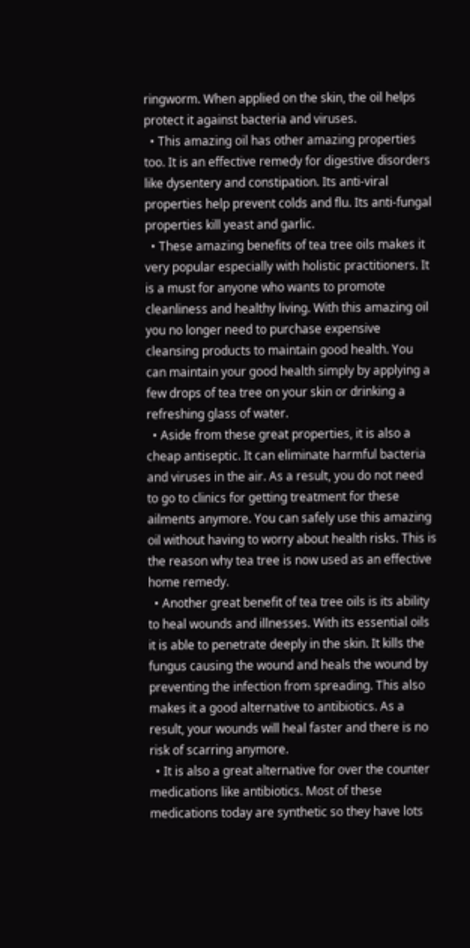ringworm. When applied on the skin, the oil helps protect it against bacteria and viruses.
  • This amazing oil has other amazing properties too. It is an effective remedy for digestive disorders like dysentery and constipation. Its anti-viral properties help prevent colds and flu. Its anti-fungal properties kill yeast and garlic.
  • These amazing benefits of tea tree oils makes it very popular especially with holistic practitioners. It is a must for anyone who wants to promote cleanliness and healthy living. With this amazing oil you no longer need to purchase expensive cleansing products to maintain good health. You can maintain your good health simply by applying a few drops of tea tree on your skin or drinking a refreshing glass of water.
  • Aside from these great properties, it is also a cheap antiseptic. It can eliminate harmful bacteria and viruses in the air. As a result, you do not need to go to clinics for getting treatment for these ailments anymore. You can safely use this amazing oil without having to worry about health risks. This is the reason why tea tree is now used as an effective home remedy.
  • Another great benefit of tea tree oils is its ability to heal wounds and illnesses. With its essential oils it is able to penetrate deeply in the skin. It kills the fungus causing the wound and heals the wound by preventing the infection from spreading. This also makes it a good alternative to antibiotics. As a result, your wounds will heal faster and there is no risk of scarring anymore.
  • It is also a great alternative for over the counter medications like antibiotics. Most of these medications today are synthetic so they have lots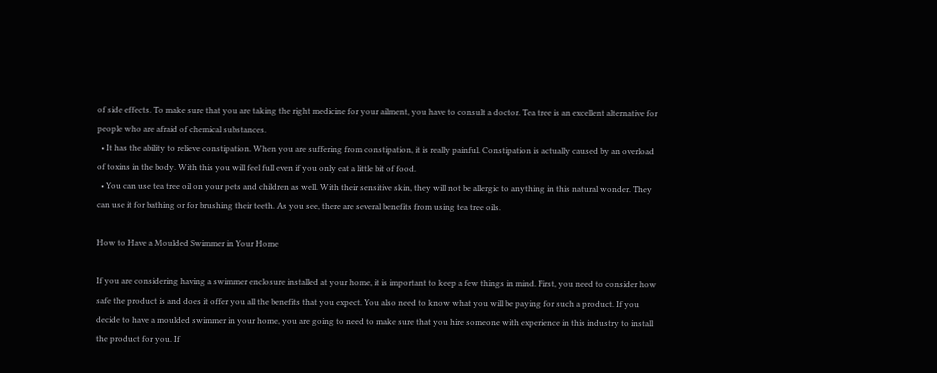of side effects. To make sure that you are taking the right medicine for your ailment, you have to consult a doctor. Tea tree is an excellent alternative for people who are afraid of chemical substances.
  • It has the ability to relieve constipation. When you are suffering from constipation, it is really painful. Constipation is actually caused by an overload of toxins in the body. With this you will feel full even if you only eat a little bit of food.
  • You can use tea tree oil on your pets and children as well. With their sensitive skin, they will not be allergic to anything in this natural wonder. They can use it for bathing or for brushing their teeth. As you see, there are several benefits from using tea tree oils.

How to Have a Moulded Swimmer in Your Home

If you are considering having a swimmer enclosure installed at your home, it is important to keep a few things in mind. First, you need to consider how safe the product is and does it offer you all the benefits that you expect. You also need to know what you will be paying for such a product. If you decide to have a moulded swimmer in your home, you are going to need to make sure that you hire someone with experience in this industry to install the product for you. If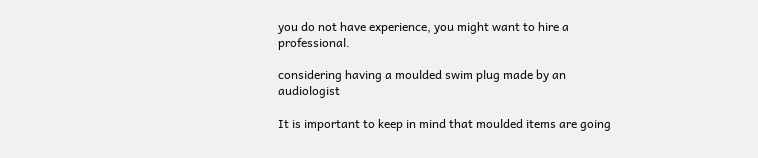you do not have experience, you might want to hire a professional.

considering having a moulded swim plug made by an audiologist

It is important to keep in mind that moulded items are going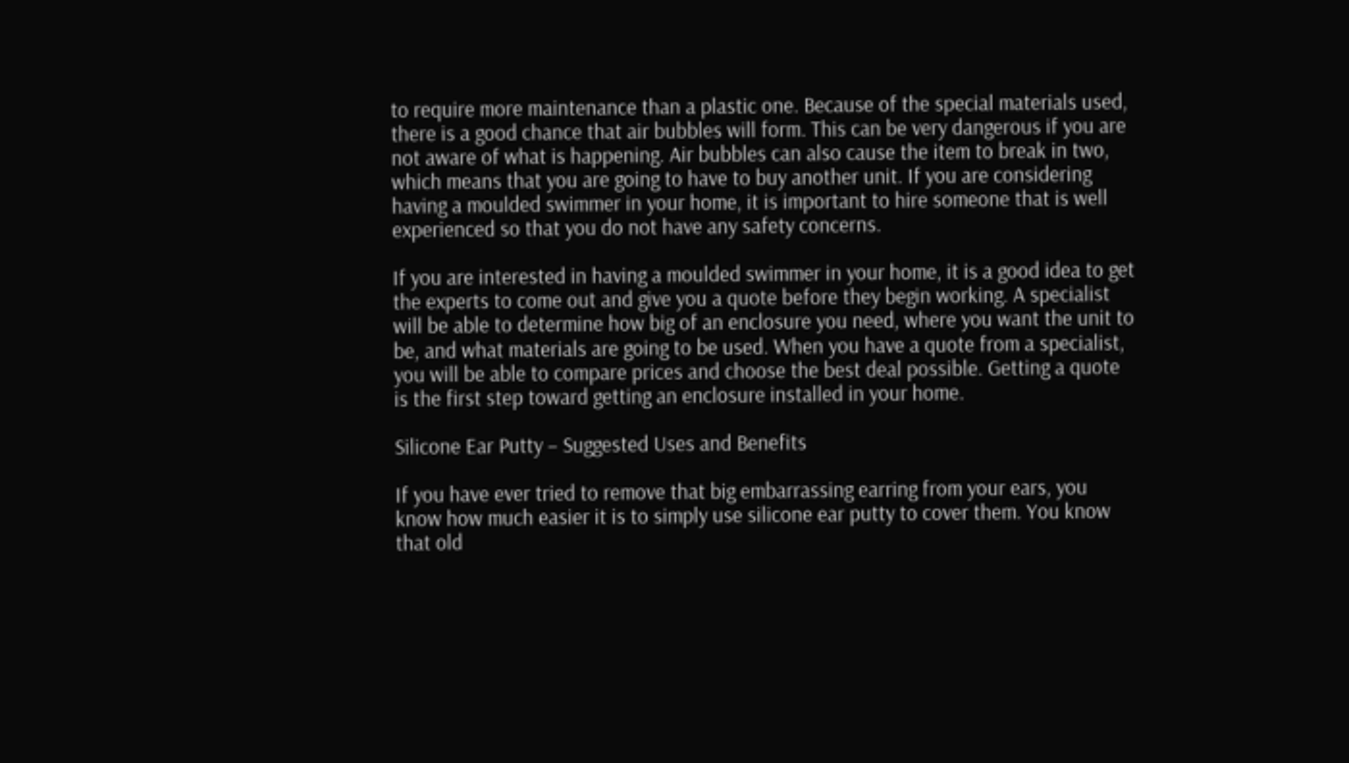to require more maintenance than a plastic one. Because of the special materials used, there is a good chance that air bubbles will form. This can be very dangerous if you are not aware of what is happening. Air bubbles can also cause the item to break in two, which means that you are going to have to buy another unit. If you are considering having a moulded swimmer in your home, it is important to hire someone that is well experienced so that you do not have any safety concerns.

If you are interested in having a moulded swimmer in your home, it is a good idea to get the experts to come out and give you a quote before they begin working. A specialist will be able to determine how big of an enclosure you need, where you want the unit to be, and what materials are going to be used. When you have a quote from a specialist, you will be able to compare prices and choose the best deal possible. Getting a quote is the first step toward getting an enclosure installed in your home.

Silicone Ear Putty – Suggested Uses and Benefits

If you have ever tried to remove that big embarrassing earring from your ears, you know how much easier it is to simply use silicone ear putty to cover them. You know that old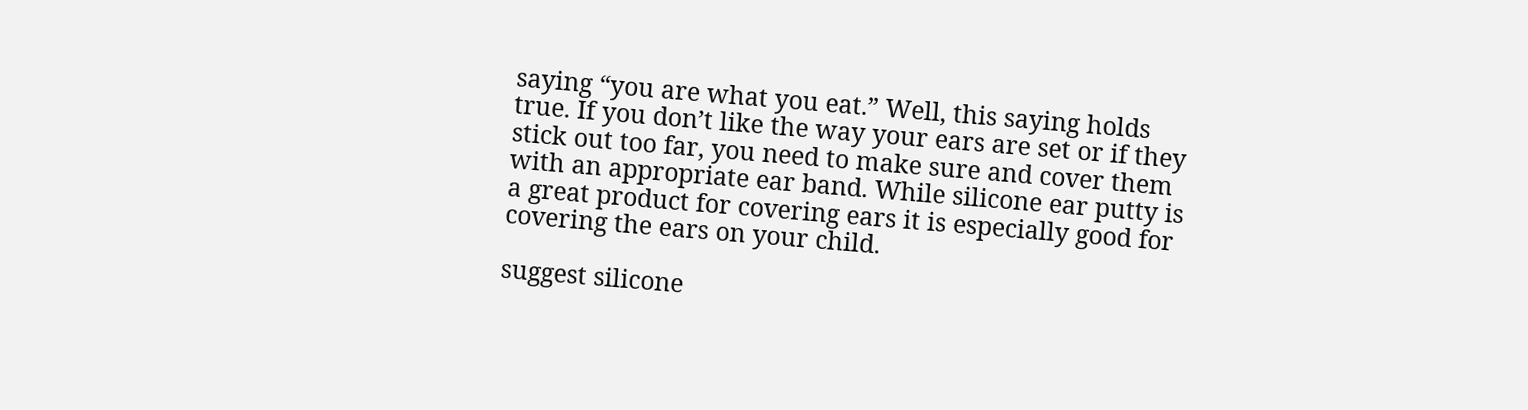saying “you are what you eat.” Well, this saying holds true. If you don’t like the way your ears are set or if they stick out too far, you need to make sure and cover them with an appropriate ear band. While silicone ear putty is a great product for covering ears it is especially good for covering the ears on your child.

suggest silicone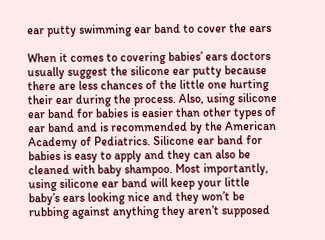ear putty swimming ear band to cover the ears

When it comes to covering babies’ ears doctors usually suggest the silicone ear putty because there are less chances of the little one hurting their ear during the process. Also, using silicone ear band for babies is easier than other types of ear band and is recommended by the American Academy of Pediatrics. Silicone ear band for babies is easy to apply and they can also be cleaned with baby shampoo. Most importantly, using silicone ear band will keep your little baby’s ears looking nice and they won’t be rubbing against anything they aren’t supposed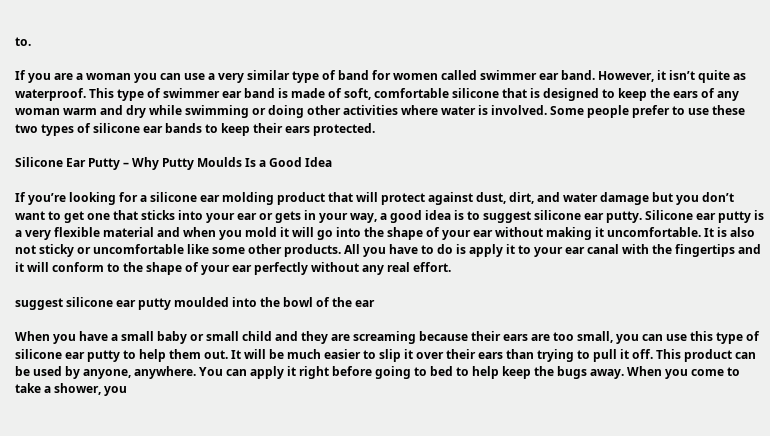to.

If you are a woman you can use a very similar type of band for women called swimmer ear band. However, it isn’t quite as waterproof. This type of swimmer ear band is made of soft, comfortable silicone that is designed to keep the ears of any woman warm and dry while swimming or doing other activities where water is involved. Some people prefer to use these two types of silicone ear bands to keep their ears protected.

Silicone Ear Putty – Why Putty Moulds Is a Good Idea

If you’re looking for a silicone ear molding product that will protect against dust, dirt, and water damage but you don’t want to get one that sticks into your ear or gets in your way, a good idea is to suggest silicone ear putty. Silicone ear putty is a very flexible material and when you mold it will go into the shape of your ear without making it uncomfortable. It is also not sticky or uncomfortable like some other products. All you have to do is apply it to your ear canal with the fingertips and it will conform to the shape of your ear perfectly without any real effort.

suggest silicone ear putty moulded into the bowl of the ear

When you have a small baby or small child and they are screaming because their ears are too small, you can use this type of silicone ear putty to help them out. It will be much easier to slip it over their ears than trying to pull it off. This product can be used by anyone, anywhere. You can apply it right before going to bed to help keep the bugs away. When you come to take a shower, you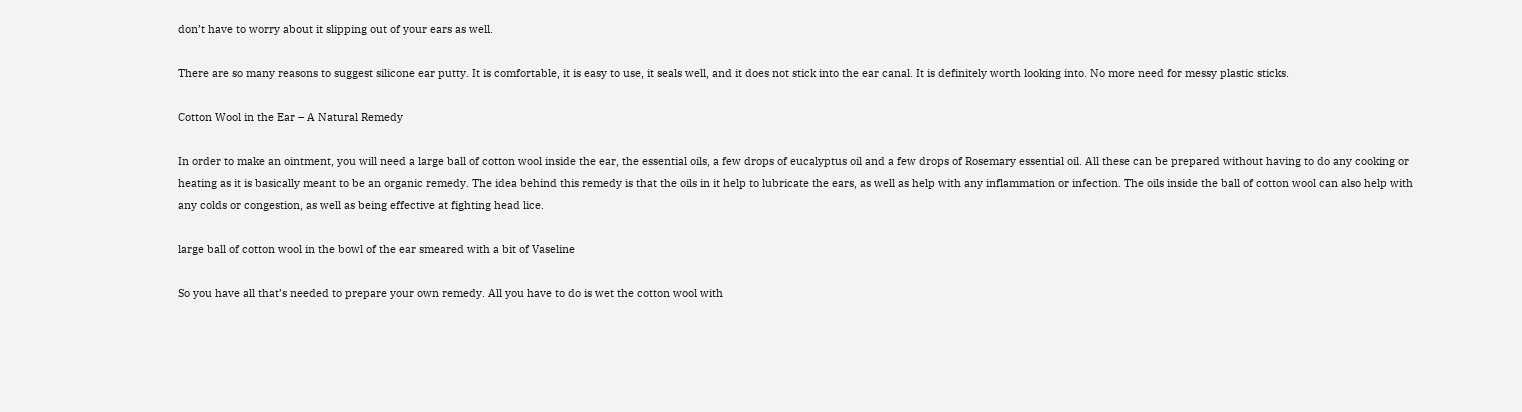don’t have to worry about it slipping out of your ears as well.

There are so many reasons to suggest silicone ear putty. It is comfortable, it is easy to use, it seals well, and it does not stick into the ear canal. It is definitely worth looking into. No more need for messy plastic sticks.

Cotton Wool in the Ear – A Natural Remedy

In order to make an ointment, you will need a large ball of cotton wool inside the ear, the essential oils, a few drops of eucalyptus oil and a few drops of Rosemary essential oil. All these can be prepared without having to do any cooking or heating as it is basically meant to be an organic remedy. The idea behind this remedy is that the oils in it help to lubricate the ears, as well as help with any inflammation or infection. The oils inside the ball of cotton wool can also help with any colds or congestion, as well as being effective at fighting head lice.

large ball of cotton wool in the bowl of the ear smeared with a bit of Vaseline

So you have all that’s needed to prepare your own remedy. All you have to do is wet the cotton wool with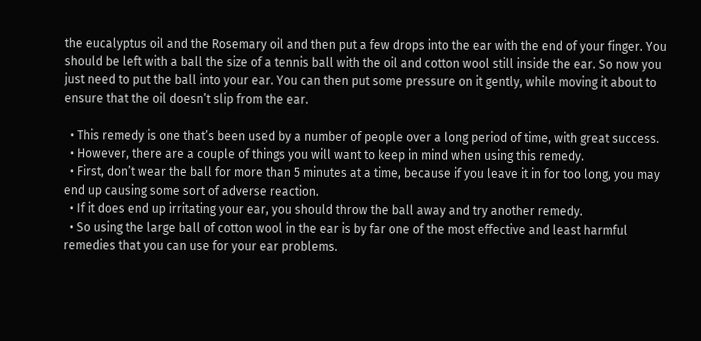the eucalyptus oil and the Rosemary oil and then put a few drops into the ear with the end of your finger. You should be left with a ball the size of a tennis ball with the oil and cotton wool still inside the ear. So now you just need to put the ball into your ear. You can then put some pressure on it gently, while moving it about to ensure that the oil doesn’t slip from the ear.

  • This remedy is one that’s been used by a number of people over a long period of time, with great success.
  • However, there are a couple of things you will want to keep in mind when using this remedy.
  • First, don’t wear the ball for more than 5 minutes at a time, because if you leave it in for too long, you may end up causing some sort of adverse reaction.
  • If it does end up irritating your ear, you should throw the ball away and try another remedy.
  • So using the large ball of cotton wool in the ear is by far one of the most effective and least harmful remedies that you can use for your ear problems.